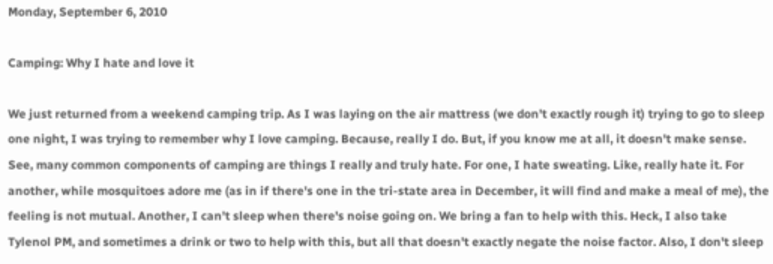Monday, September 6, 2010

Camping: Why I hate and love it

We just returned from a weekend camping trip. As I was laying on the air mattress (we don't exactly rough it) trying to go to sleep one night, I was trying to remember why I love camping. Because, really I do. But, if you know me at all, it doesn't make sense. See, many common components of camping are things I really and truly hate. For one, I hate sweating. Like, really hate it. For another, while mosquitoes adore me (as in if there's one in the tri-state area in December, it will find and make a meal of me), the feeling is not mutual. Another, I can't sleep when there's noise going on. We bring a fan to help with this. Heck, I also take Tylenol PM, and sometimes a drink or two to help with this, but all that doesn't exactly negate the noise factor. Also, I don't sleep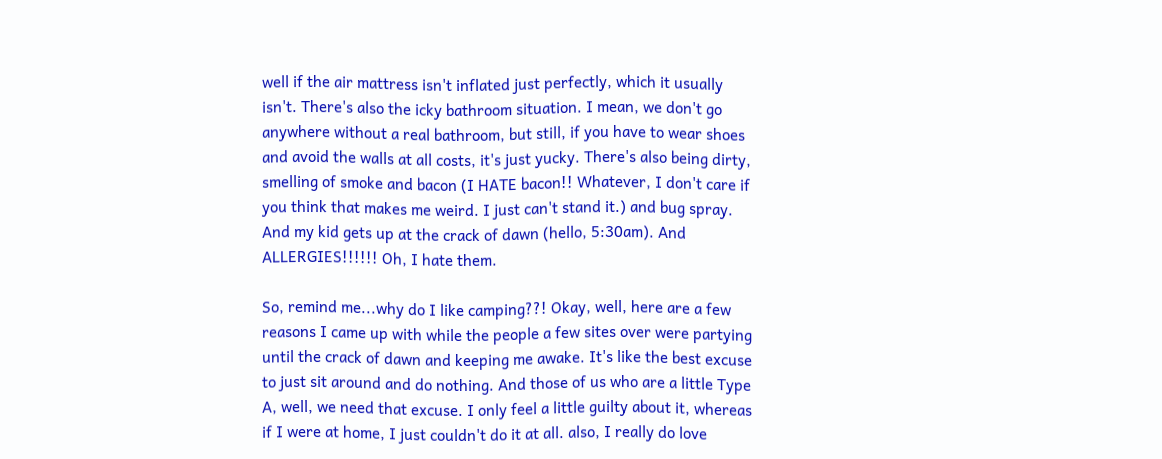well if the air mattress isn't inflated just perfectly, which it usually isn't. There's also the icky bathroom situation. I mean, we don't go anywhere without a real bathroom, but still, if you have to wear shoes and avoid the walls at all costs, it's just yucky. There's also being dirty, smelling of smoke and bacon (I HATE bacon!! Whatever, I don't care if you think that makes me weird. I just can't stand it.) and bug spray. And my kid gets up at the crack of dawn (hello, 5:30am). And ALLERGIES!!!!!! Oh, I hate them.

So, remind me...why do I like camping??! Okay, well, here are a few reasons I came up with while the people a few sites over were partying until the crack of dawn and keeping me awake. It's like the best excuse to just sit around and do nothing. And those of us who are a little Type A, well, we need that excuse. I only feel a little guilty about it, whereas if I were at home, I just couldn't do it at all. also, I really do love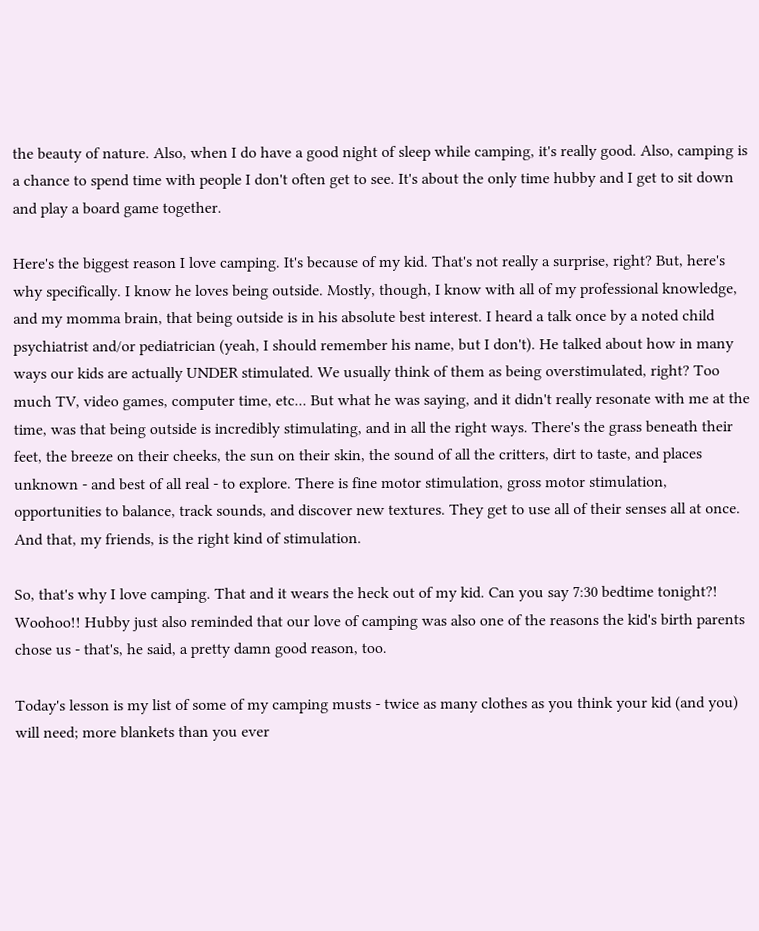the beauty of nature. Also, when I do have a good night of sleep while camping, it's really good. Also, camping is a chance to spend time with people I don't often get to see. It's about the only time hubby and I get to sit down and play a board game together.

Here's the biggest reason I love camping. It's because of my kid. That's not really a surprise, right? But, here's why specifically. I know he loves being outside. Mostly, though, I know with all of my professional knowledge, and my momma brain, that being outside is in his absolute best interest. I heard a talk once by a noted child psychiatrist and/or pediatrician (yeah, I should remember his name, but I don't). He talked about how in many ways our kids are actually UNDER stimulated. We usually think of them as being overstimulated, right? Too much TV, video games, computer time, etc... But what he was saying, and it didn't really resonate with me at the time, was that being outside is incredibly stimulating, and in all the right ways. There's the grass beneath their feet, the breeze on their cheeks, the sun on their skin, the sound of all the critters, dirt to taste, and places unknown - and best of all real - to explore. There is fine motor stimulation, gross motor stimulation, opportunities to balance, track sounds, and discover new textures. They get to use all of their senses all at once. And that, my friends, is the right kind of stimulation.

So, that's why I love camping. That and it wears the heck out of my kid. Can you say 7:30 bedtime tonight?! Woohoo!! Hubby just also reminded that our love of camping was also one of the reasons the kid's birth parents chose us - that's, he said, a pretty damn good reason, too.

Today's lesson is my list of some of my camping musts - twice as many clothes as you think your kid (and you) will need; more blankets than you ever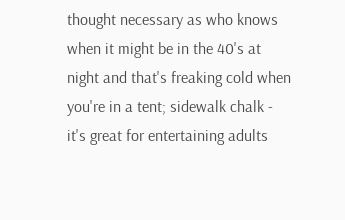thought necessary as who knows when it might be in the 40's at night and that's freaking cold when you're in a tent; sidewalk chalk - it's great for entertaining adults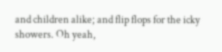and children alike; and flip flops for the icky showers. Oh yeah,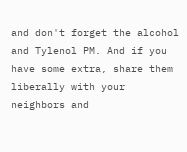and don't forget the alcohol and Tylenol PM. And if you have some extra, share them liberally with your neighbors and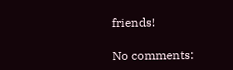friends!

No comments: